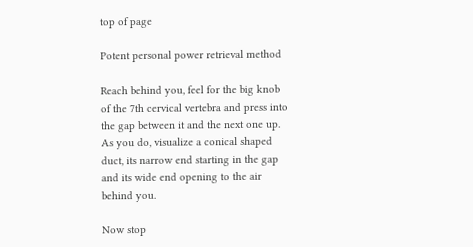top of page

Potent personal power retrieval method

Reach behind you, feel for the big knob of the 7th cervical vertebra and press into the gap between it and the next one up. As you do, visualize a conical shaped duct, its narrow end starting in the gap and its wide end opening to the air behind you.

Now stop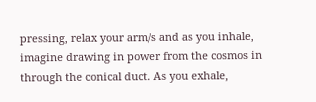pressing, relax your arm/s and as you inhale, imagine drawing in power from the cosmos in through the conical duct. As you exhale,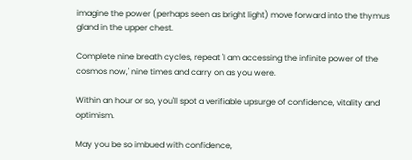imagine the power (perhaps seen as bright light) move forward into the thymus gland in the upper chest.

Complete nine breath cycles, repeat 'I am accessing the infinite power of the cosmos now,' nine times and carry on as you were.

Within an hour or so, you'll spot a verifiable upsurge of confidence, vitality and optimism.

May you be so imbued with confidence,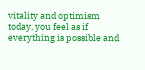vitality and optimism today, you feel as if everything is possible and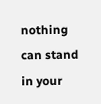nothing can stand in your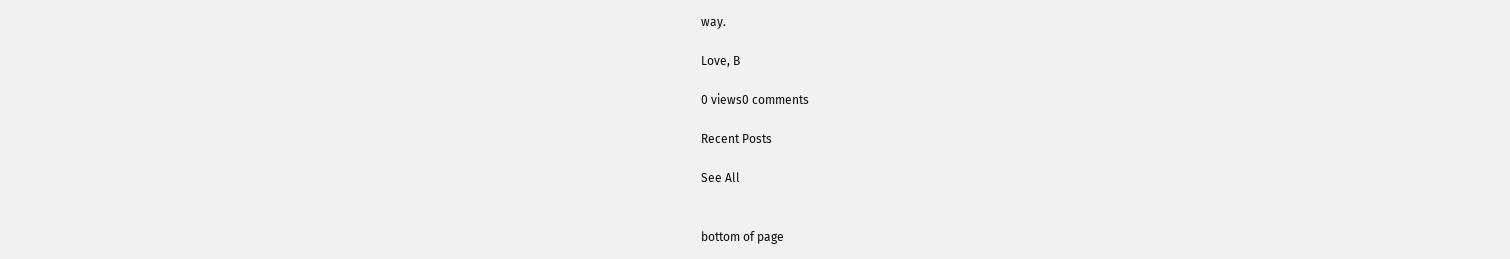way.

Love, B

0 views0 comments

Recent Posts

See All


bottom of page